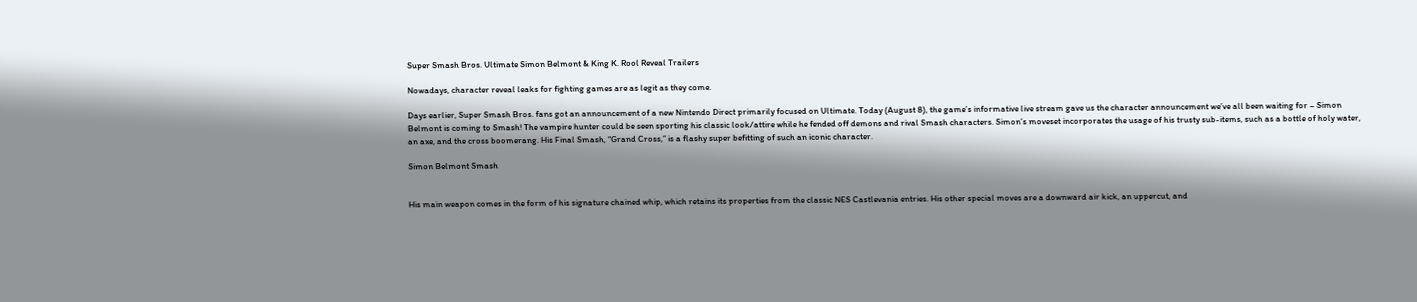Super Smash Bros. Ultimate Simon Belmont & King K. Rool Reveal Trailers

Nowadays, character reveal leaks for fighting games are as legit as they come.

Days earlier, Super Smash Bros. fans got an announcement of a new Nintendo Direct primarily focused on Ultimate. Today (August 8), the game’s informative live stream gave us the character announcement we’ve all been waiting for – Simon Belmont is coming to Smash! The vampire hunter could be seen sporting his classic look/attire while he fended off demons and rival Smash characters. Simon’s moveset incorporates the usage of his trusty sub-items, such as a bottle of holy water, an axe, and the cross boomerang. His Final Smash, “Grand Cross,” is a flashy super befitting of such an iconic character.

Simon Belmont Smash


His main weapon comes in the form of his signature chained whip, which retains its properties from the classic NES Castlevania entries. His other special moves are a downward air kick, an uppercut, and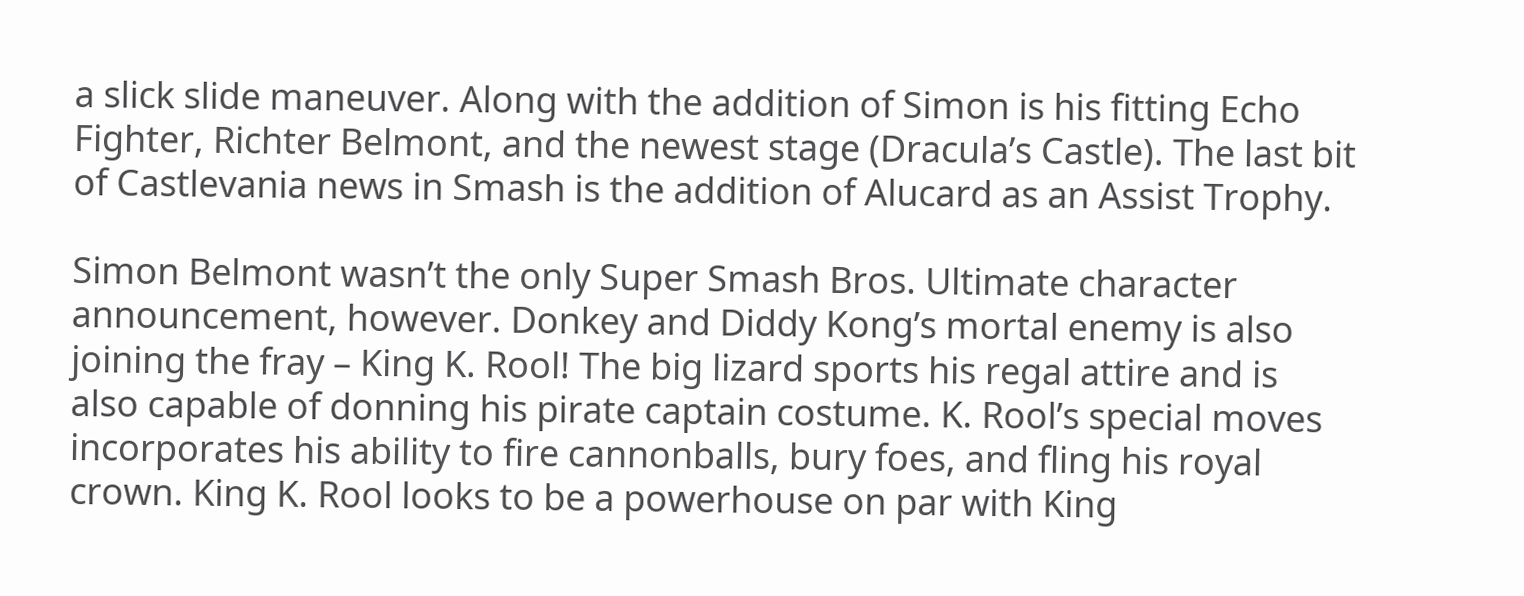a slick slide maneuver. Along with the addition of Simon is his fitting Echo Fighter, Richter Belmont, and the newest stage (Dracula’s Castle). The last bit of Castlevania news in Smash is the addition of Alucard as an Assist Trophy.

Simon Belmont wasn’t the only Super Smash Bros. Ultimate character announcement, however. Donkey and Diddy Kong’s mortal enemy is also joining the fray – King K. Rool! The big lizard sports his regal attire and is also capable of donning his pirate captain costume. K. Rool’s special moves incorporates his ability to fire cannonballs, bury foes, and fling his royal crown. King K. Rool looks to be a powerhouse on par with King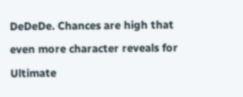DeDeDe. Chances are high that even more character reveals for Ultimate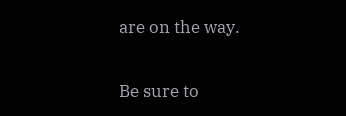are on the way.

Be sure to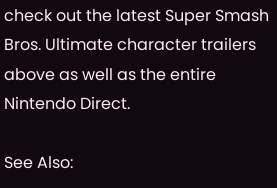check out the latest Super Smash Bros. Ultimate character trailers above as well as the entire Nintendo Direct.

See Also: